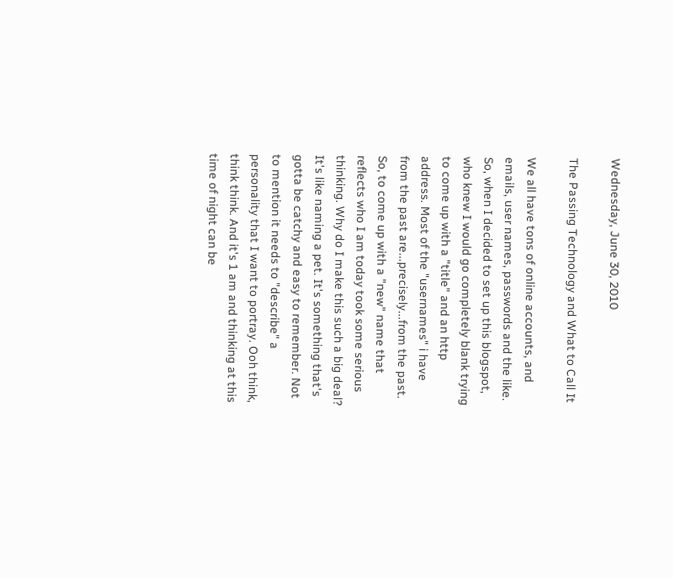Wednesday, June 30, 2010

The Passing Technology and What to Call It

We all have tons of online accounts, and emails, user names, passwords and the like. So, when I decided to set up this blogspot, who knew I would go completely blank trying to come up with a "title" and an http address. Most of the "usernames" i have from the past are...precisely...from the past. So, to come up with a "new" name that reflects who I am today took some serious thinking. Why do I make this such a big deal? It's like naming a pet. It's something that's gotta be catchy and easy to remember. Not to mention it needs to "describe" a personality that I want to portray. Ooh think, think think. And it's 1 am and thinking at this time of night can be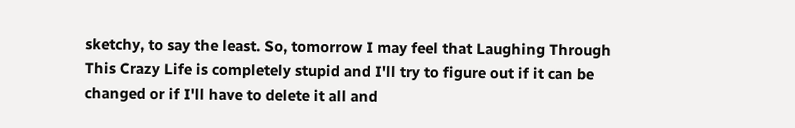sketchy, to say the least. So, tomorrow I may feel that Laughing Through This Crazy Life is completely stupid and I'll try to figure out if it can be changed or if I'll have to delete it all and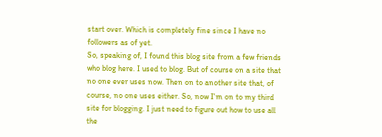start over. Which is completely fine since I have no followers as of yet.
So, speaking of, I found this blog site from a few friends who blog here. I used to blog. But of course on a site that no one ever uses now. Then on to another site that, of course, no one uses either. So, now I'm on to my third site for blogging. I just need to figure out how to use all the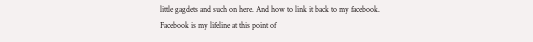little gagdets and such on here. And how to link it back to my facebook.
Facebook is my lifeline at this point of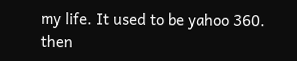my life. It used to be yahoo 360. then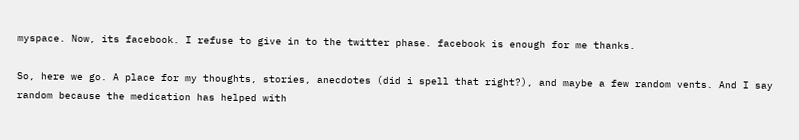myspace. Now, its facebook. I refuse to give in to the twitter phase. facebook is enough for me thanks.

So, here we go. A place for my thoughts, stories, anecdotes (did i spell that right?), and maybe a few random vents. And I say random because the medication has helped with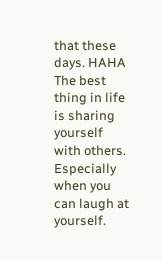that these days. HAHA
The best thing in life is sharing yourself with others. Especially when you can laugh at yourself.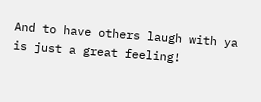And to have others laugh with ya is just a great feeling!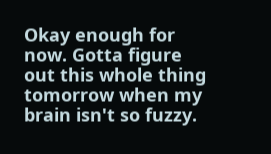Okay enough for now. Gotta figure out this whole thing tomorrow when my brain isn't so fuzzy.